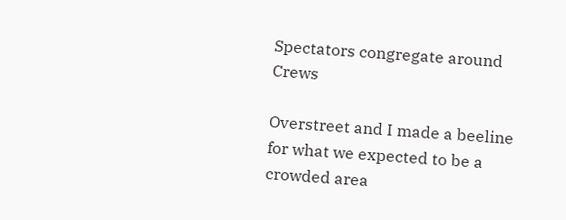Spectators congregate around Crews

Overstreet and I made a beeline for what we expected to be a crowded area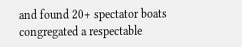and found 20+ spectator boats congregated a respectable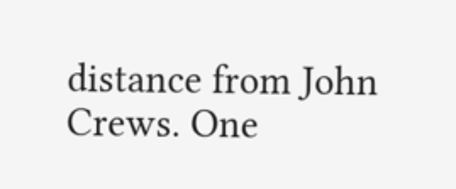distance from John Crews. One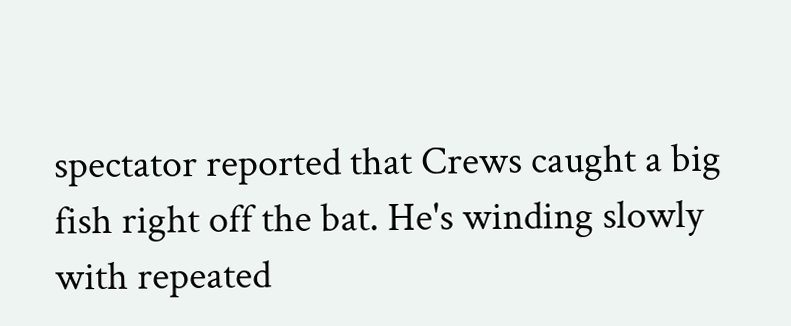spectator reported that Crews caught a big fish right off the bat. He's winding slowly with repeated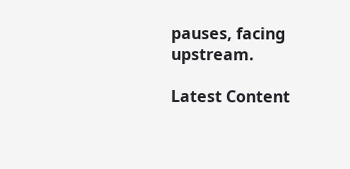pauses, facing upstream.

Latest Content